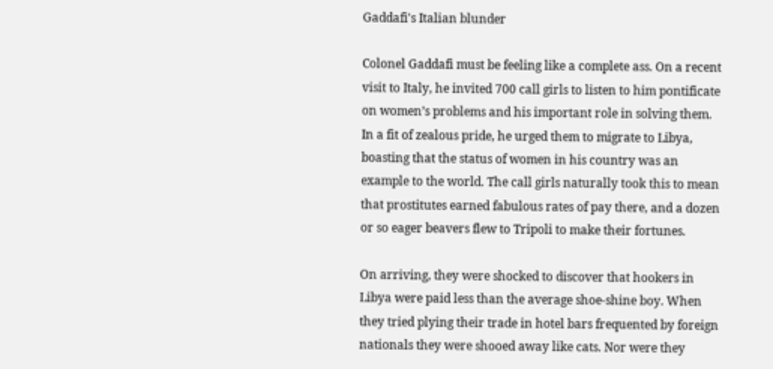Gaddafi's Italian blunder

Colonel Gaddafi must be feeling like a complete ass. On a recent visit to Italy, he invited 700 call girls to listen to him pontificate on women’s problems and his important role in solving them. In a fit of zealous pride, he urged them to migrate to Libya, boasting that the status of women in his country was an example to the world. The call girls naturally took this to mean that prostitutes earned fabulous rates of pay there, and a dozen or so eager beavers flew to Tripoli to make their fortunes.

On arriving, they were shocked to discover that hookers in Libya were paid less than the average shoe-shine boy. When they tried plying their trade in hotel bars frequented by foreign nationals they were shooed away like cats. Nor were they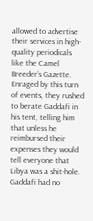allowed to advertise their services in high-quality periodicals like the Camel Breeder’s Gazette. Enraged by this turn of events, they rushed to berate Gaddafi in his tent, telling him that unless he reimbursed their expenses they would tell everyone that Libya was a shit-hole. Gaddafi had no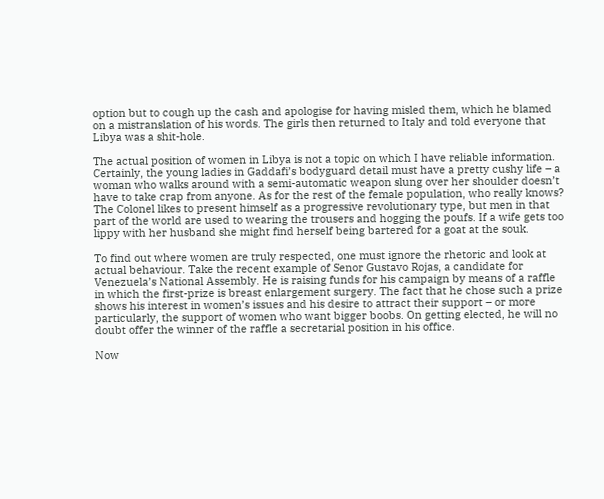option but to cough up the cash and apologise for having misled them, which he blamed on a mistranslation of his words. The girls then returned to Italy and told everyone that Libya was a shit-hole.

The actual position of women in Libya is not a topic on which I have reliable information. Certainly, the young ladies in Gaddafi’s bodyguard detail must have a pretty cushy life – a woman who walks around with a semi-automatic weapon slung over her shoulder doesn’t have to take crap from anyone. As for the rest of the female population, who really knows? The Colonel likes to present himself as a progressive revolutionary type, but men in that part of the world are used to wearing the trousers and hogging the poufs. If a wife gets too lippy with her husband she might find herself being bartered for a goat at the souk.

To find out where women are truly respected, one must ignore the rhetoric and look at actual behaviour. Take the recent example of Senor Gustavo Rojas, a candidate for Venezuela’s National Assembly. He is raising funds for his campaign by means of a raffle in which the first-prize is breast enlargement surgery. The fact that he chose such a prize shows his interest in women’s issues and his desire to attract their support – or more particularly, the support of women who want bigger boobs. On getting elected, he will no doubt offer the winner of the raffle a secretarial position in his office.

Now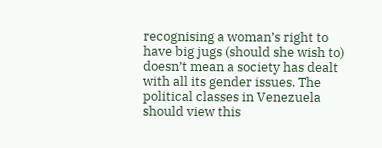recognising a woman’s right to have big jugs (should she wish to) doesn’t mean a society has dealt with all its gender issues. The political classes in Venezuela should view this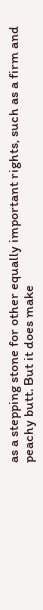as a stepping stone for other equally important rights, such as a firm and peachy butt. But it does make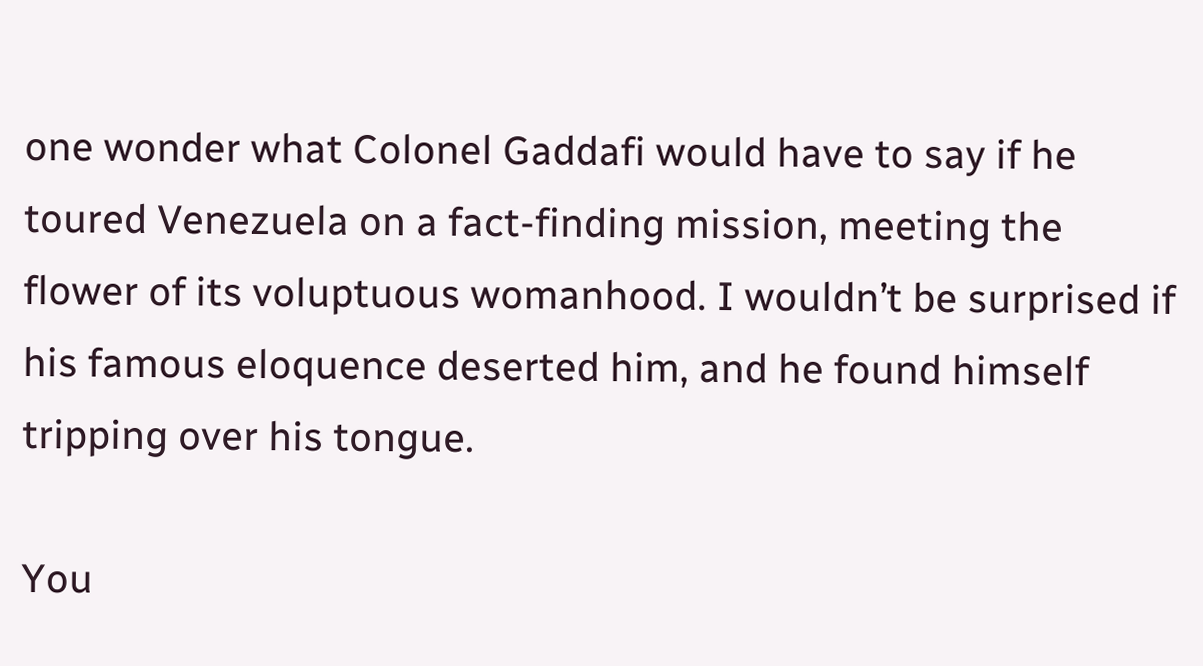one wonder what Colonel Gaddafi would have to say if he toured Venezuela on a fact-finding mission, meeting the flower of its voluptuous womanhood. I wouldn’t be surprised if his famous eloquence deserted him, and he found himself tripping over his tongue.

You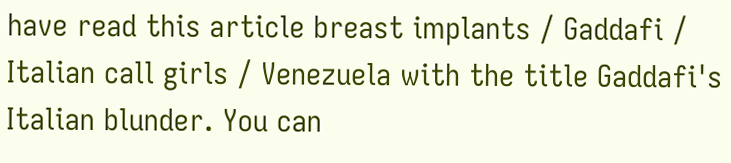have read this article breast implants / Gaddafi / Italian call girls / Venezuela with the title Gaddafi's Italian blunder. You can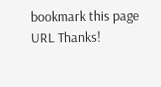bookmark this page URL Thanks!